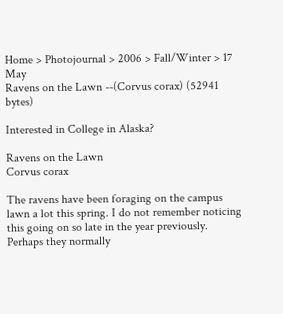Home > Photojournal > 2006 > Fall/Winter > 17 May
Ravens on the Lawn --(Corvus corax) (52941 bytes)

Interested in College in Alaska?

Ravens on the Lawn
Corvus corax

The ravens have been foraging on the campus lawn a lot this spring. I do not remember noticing this going on so late in the year previously. Perhaps they normally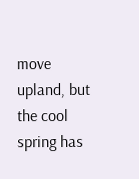move upland, but the cool spring has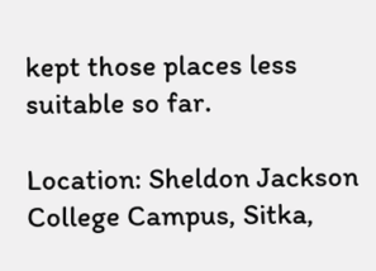kept those places less suitable so far.

Location: Sheldon Jackson College Campus, Sitka,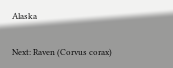Alaska

Next: Raven (Corvus corax)